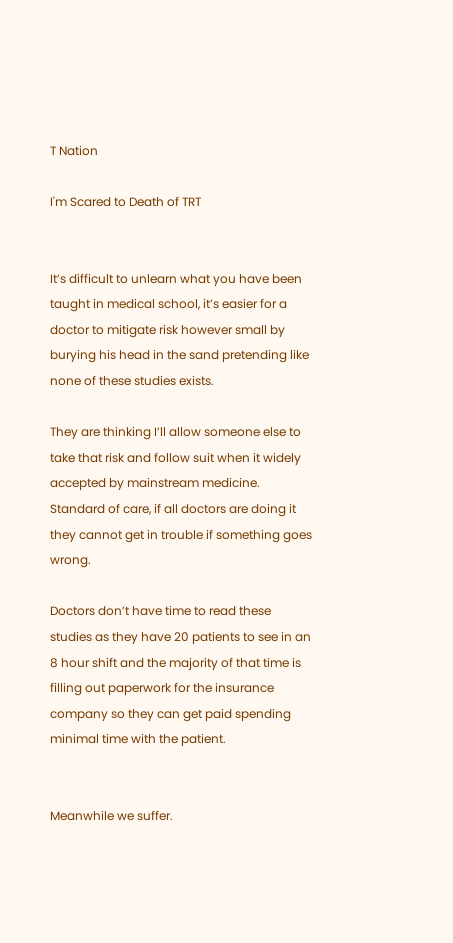T Nation

I'm Scared to Death of TRT


It’s difficult to unlearn what you have been taught in medical school, it’s easier for a doctor to mitigate risk however small by burying his head in the sand pretending like none of these studies exists.

They are thinking I’ll allow someone else to take that risk and follow suit when it widely accepted by mainstream medicine. Standard of care, if all doctors are doing it they cannot get in trouble if something goes wrong.

Doctors don’t have time to read these studies as they have 20 patients to see in an 8 hour shift and the majority of that time is filling out paperwork for the insurance company so they can get paid spending minimal time with the patient.


Meanwhile we suffer.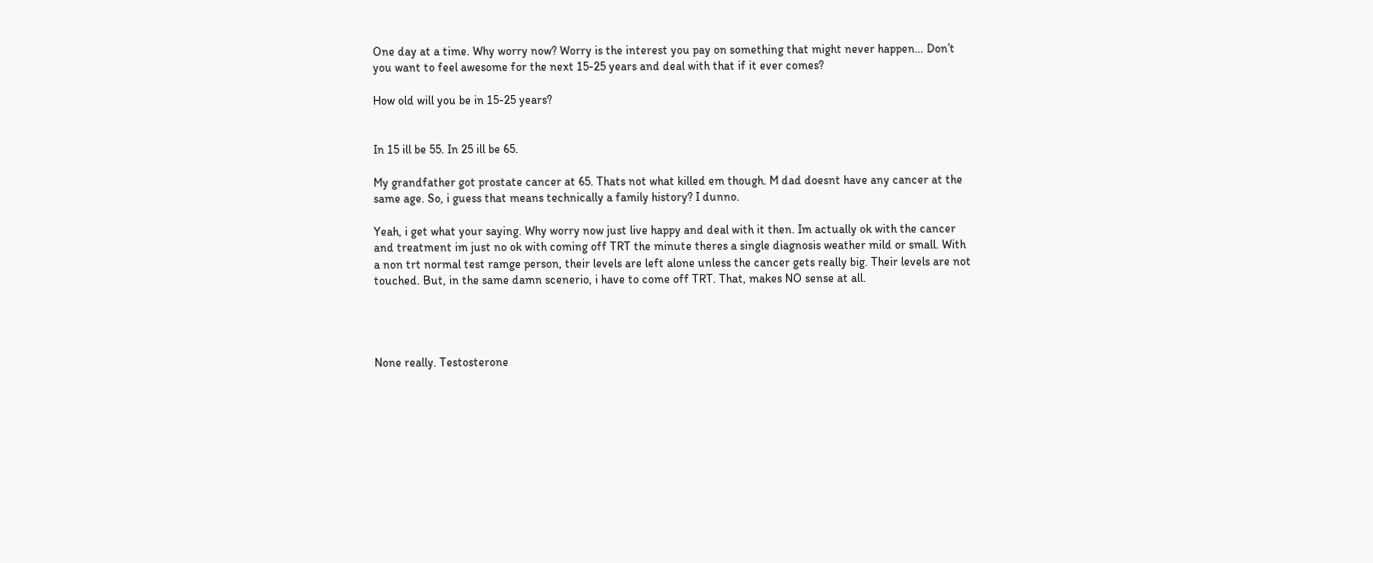One day at a time. Why worry now? Worry is the interest you pay on something that might never happen… Don’t you want to feel awesome for the next 15-25 years and deal with that if it ever comes?

How old will you be in 15-25 years?


In 15 ill be 55. In 25 ill be 65.

My grandfather got prostate cancer at 65. Thats not what killed em though. M dad doesnt have any cancer at the same age. So, i guess that means technically a family history? I dunno.

Yeah, i get what your saying. Why worry now just live happy and deal with it then. Im actually ok with the cancer and treatment im just no ok with coming off TRT the minute theres a single diagnosis weather mild or small. With a non trt normal test ramge person, their levels are left alone unless the cancer gets really big. Their levels are not touched. But, in the same damn scenerio, i have to come off TRT. That, makes NO sense at all.




None really. Testosterone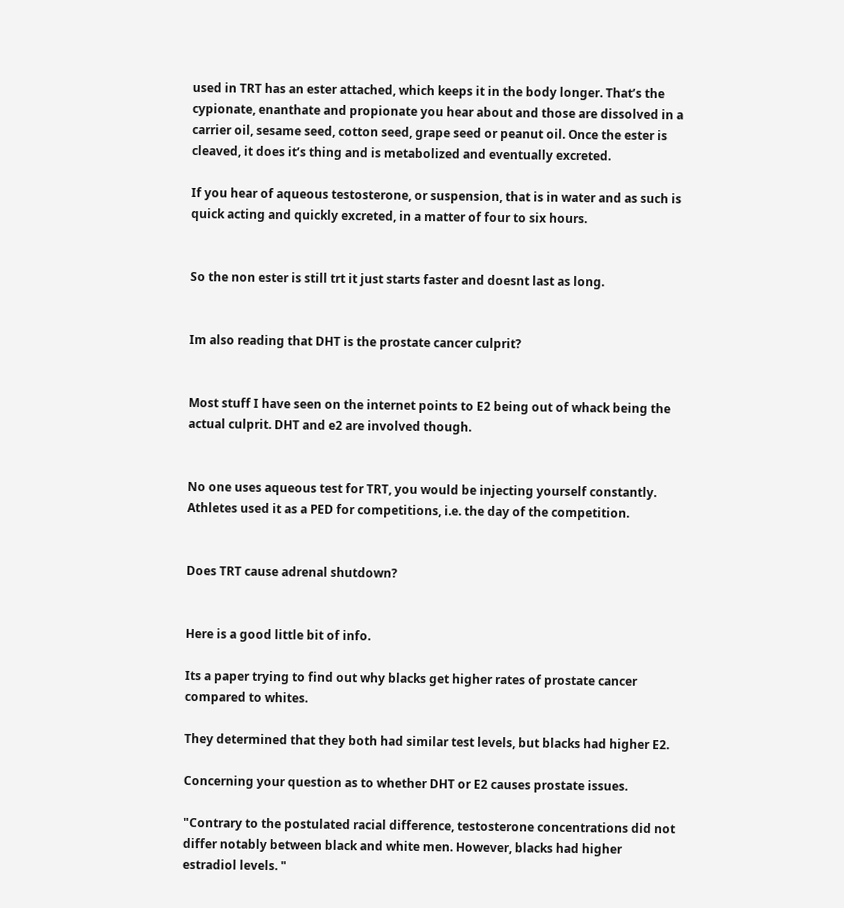used in TRT has an ester attached, which keeps it in the body longer. That’s the cypionate, enanthate and propionate you hear about and those are dissolved in a carrier oil, sesame seed, cotton seed, grape seed or peanut oil. Once the ester is cleaved, it does it’s thing and is metabolized and eventually excreted.

If you hear of aqueous testosterone, or suspension, that is in water and as such is quick acting and quickly excreted, in a matter of four to six hours.


So the non ester is still trt it just starts faster and doesnt last as long.


Im also reading that DHT is the prostate cancer culprit?


Most stuff I have seen on the internet points to E2 being out of whack being the actual culprit. DHT and e2 are involved though.


No one uses aqueous test for TRT, you would be injecting yourself constantly. Athletes used it as a PED for competitions, i.e. the day of the competition.


Does TRT cause adrenal shutdown?


Here is a good little bit of info.

Its a paper trying to find out why blacks get higher rates of prostate cancer compared to whites.

They determined that they both had similar test levels, but blacks had higher E2.

Concerning your question as to whether DHT or E2 causes prostate issues.

"Contrary to the postulated racial difference, testosterone concentrations did not differ notably between black and white men. However, blacks had higher estradiol levels. "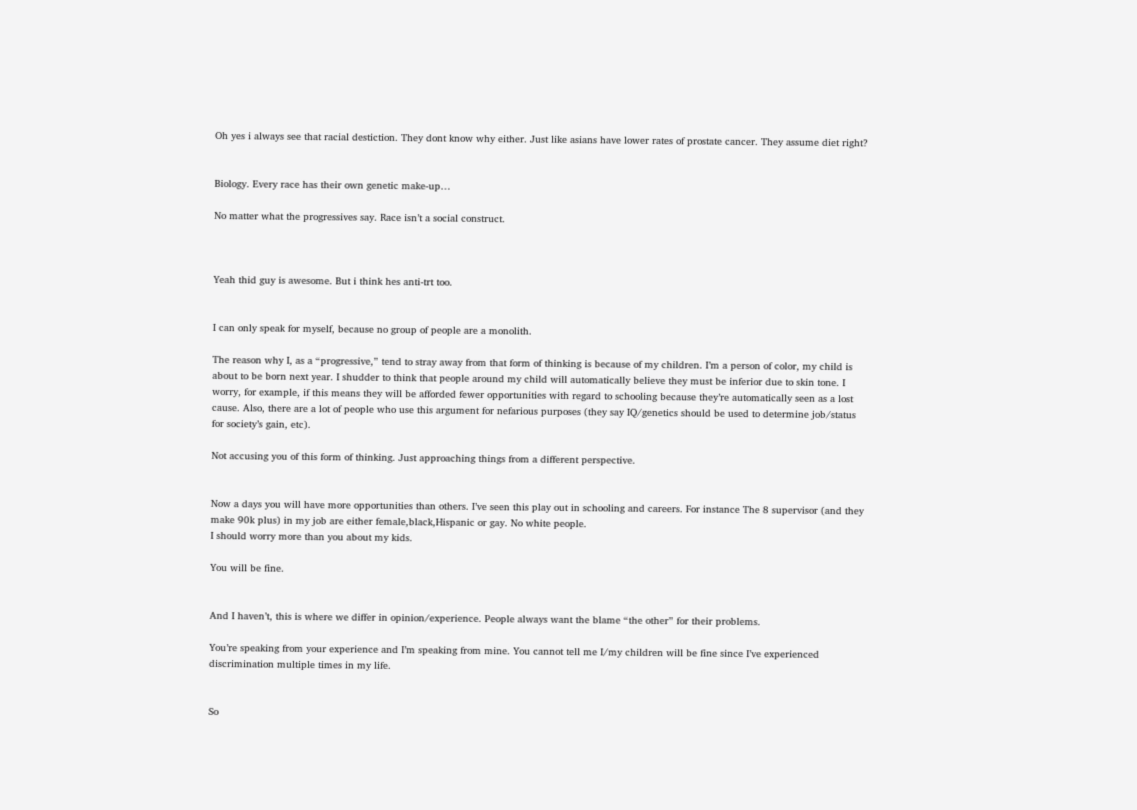Oh yes i always see that racial destiction. They dont know why either. Just like asians have lower rates of prostate cancer. They assume diet right?


Biology. Every race has their own genetic make-up…

No matter what the progressives say. Race isn’t a social construct.



Yeah thid guy is awesome. But i think hes anti-trt too.


I can only speak for myself, because no group of people are a monolith.

The reason why I, as a “progressive,” tend to stray away from that form of thinking is because of my children. I’m a person of color, my child is about to be born next year. I shudder to think that people around my child will automatically believe they must be inferior due to skin tone. I worry, for example, if this means they will be afforded fewer opportunities with regard to schooling because they’re automatically seen as a lost cause. Also, there are a lot of people who use this argument for nefarious purposes (they say IQ/genetics should be used to determine job/status for society’s gain, etc).

Not accusing you of this form of thinking. Just approaching things from a different perspective.


Now a days you will have more opportunities than others. I’ve seen this play out in schooling and careers. For instance The 8 supervisor (and they make 90k plus) in my job are either female,black,Hispanic or gay. No white people.
I should worry more than you about my kids.

You will be fine.


And I haven’t, this is where we differ in opinion/experience. People always want the blame “the other” for their problems.

You’re speaking from your experience and I’m speaking from mine. You cannot tell me I/my children will be fine since I’ve experienced discrimination multiple times in my life.


So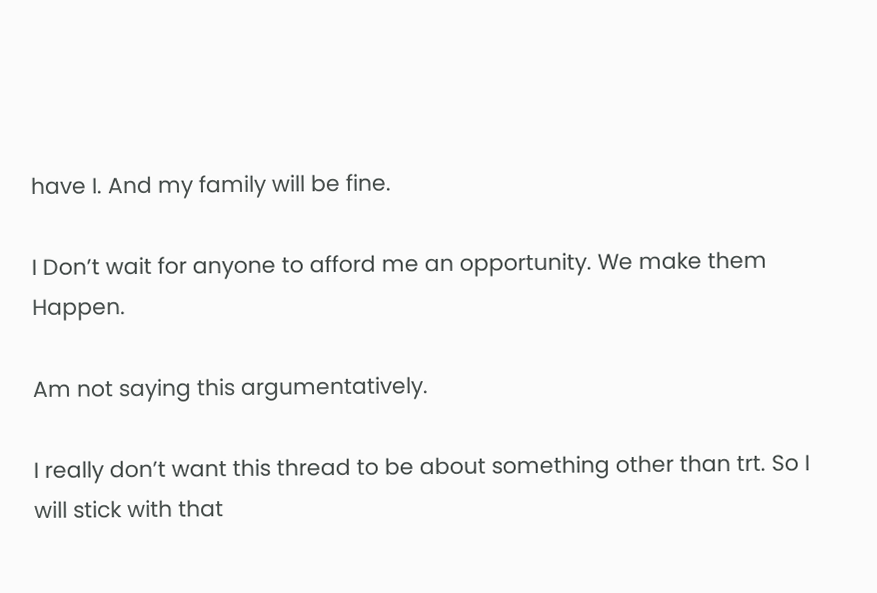have I. And my family will be fine.

I Don’t wait for anyone to afford me an opportunity. We make them Happen.

Am not saying this argumentatively.

I really don’t want this thread to be about something other than trt. So I will stick with that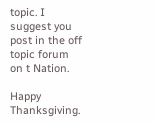topic. I suggest you post in the off topic forum on t Nation.

Happy Thanksgiving.